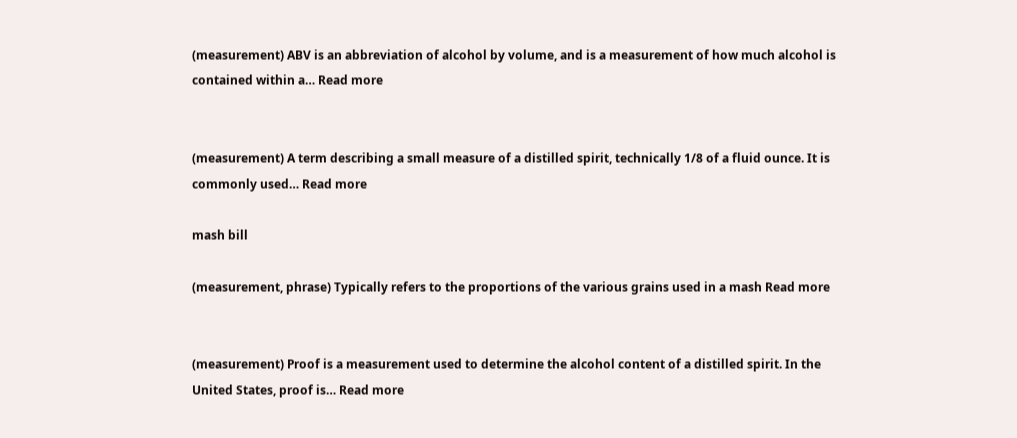(measurement) ABV is an abbreviation of alcohol by volume, and is a measurement of how much alcohol is contained within a… Read more


(measurement) A term describing a small measure of a distilled spirit, technically 1/8 of a fluid ounce. It is commonly used… Read more

mash bill

(measurement, phrase) Typically refers to the proportions of the various grains used in a mash Read more


(measurement) Proof is a measurement used to determine the alcohol content of a distilled spirit. In the United States, proof is… Read more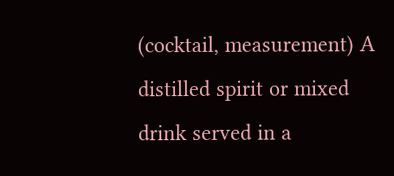(cocktail, measurement) A distilled spirit or mixed drink served in a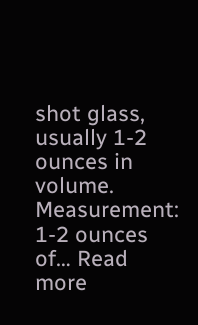shot glass, usually 1-2 ounces in volume. Measurement: 1-2 ounces of… Read more